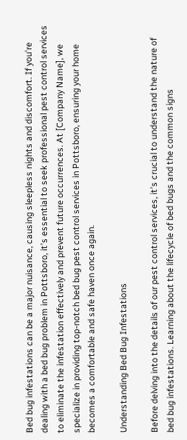Bed bug infestations can be a major nuisance, causing sleepless nights and discomfort. If you’re dealing with a bed bug problem in Pottsboro, it’s essential to seek professional pest control services to eliminate the infestation effectively and prevent future occurrences. At [Company Name], we specialize in providing top-notch bed bug pest control services in Pottsboro, ensuring your home becomes a comfortable and safe haven once again.

Understanding Bed Bug Infestations

Before delving into the details of our pest control services, it’s crucial to understand the nature of bed bug infestations. Learning about the lifecycle of bed bugs and the common signs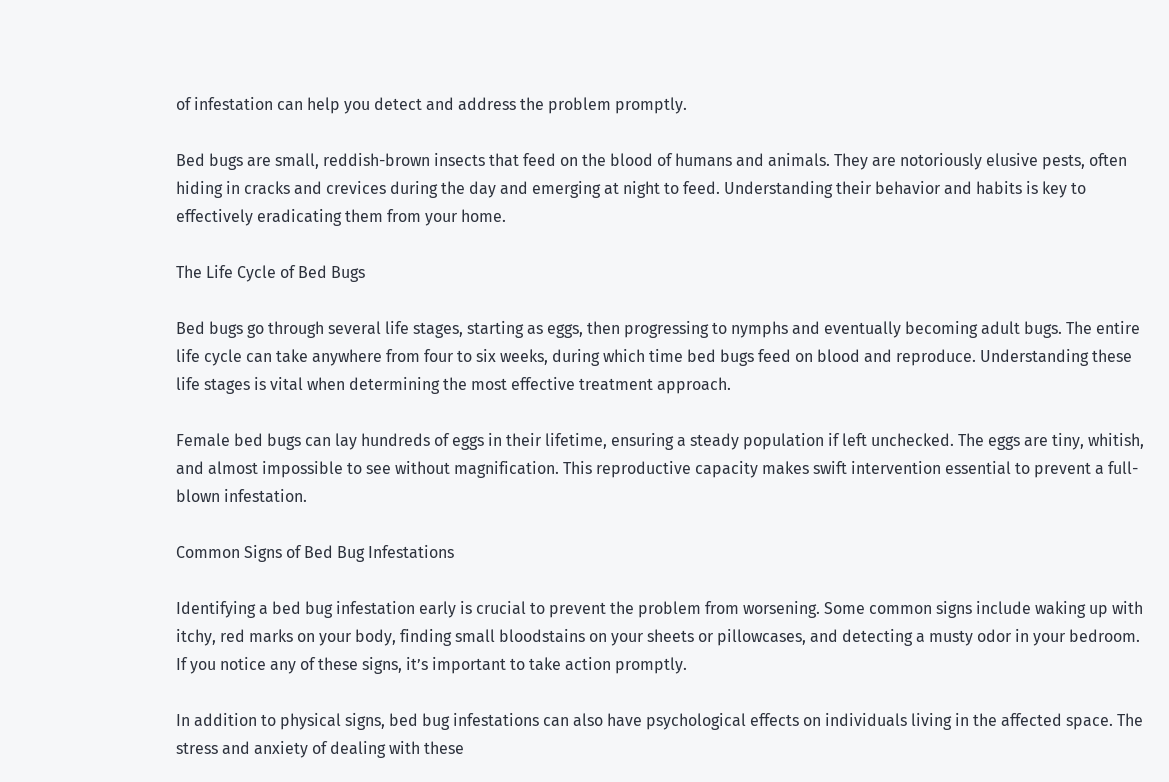of infestation can help you detect and address the problem promptly.

Bed bugs are small, reddish-brown insects that feed on the blood of humans and animals. They are notoriously elusive pests, often hiding in cracks and crevices during the day and emerging at night to feed. Understanding their behavior and habits is key to effectively eradicating them from your home.

The Life Cycle of Bed Bugs

Bed bugs go through several life stages, starting as eggs, then progressing to nymphs and eventually becoming adult bugs. The entire life cycle can take anywhere from four to six weeks, during which time bed bugs feed on blood and reproduce. Understanding these life stages is vital when determining the most effective treatment approach.

Female bed bugs can lay hundreds of eggs in their lifetime, ensuring a steady population if left unchecked. The eggs are tiny, whitish, and almost impossible to see without magnification. This reproductive capacity makes swift intervention essential to prevent a full-blown infestation.

Common Signs of Bed Bug Infestations

Identifying a bed bug infestation early is crucial to prevent the problem from worsening. Some common signs include waking up with itchy, red marks on your body, finding small bloodstains on your sheets or pillowcases, and detecting a musty odor in your bedroom. If you notice any of these signs, it’s important to take action promptly.

In addition to physical signs, bed bug infestations can also have psychological effects on individuals living in the affected space. The stress and anxiety of dealing with these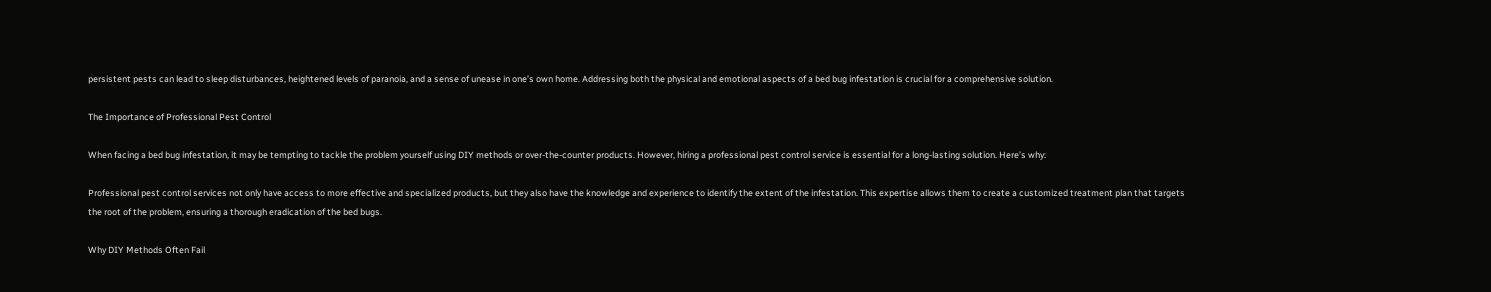persistent pests can lead to sleep disturbances, heightened levels of paranoia, and a sense of unease in one’s own home. Addressing both the physical and emotional aspects of a bed bug infestation is crucial for a comprehensive solution.

The Importance of Professional Pest Control

When facing a bed bug infestation, it may be tempting to tackle the problem yourself using DIY methods or over-the-counter products. However, hiring a professional pest control service is essential for a long-lasting solution. Here’s why:

Professional pest control services not only have access to more effective and specialized products, but they also have the knowledge and experience to identify the extent of the infestation. This expertise allows them to create a customized treatment plan that targets the root of the problem, ensuring a thorough eradication of the bed bugs.

Why DIY Methods Often Fail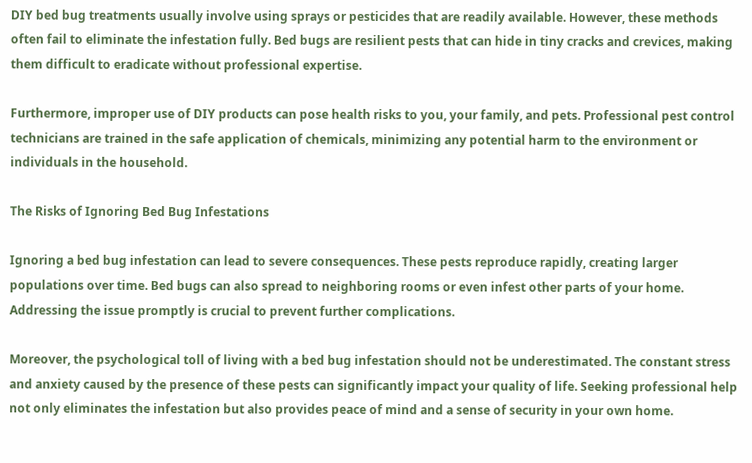DIY bed bug treatments usually involve using sprays or pesticides that are readily available. However, these methods often fail to eliminate the infestation fully. Bed bugs are resilient pests that can hide in tiny cracks and crevices, making them difficult to eradicate without professional expertise.

Furthermore, improper use of DIY products can pose health risks to you, your family, and pets. Professional pest control technicians are trained in the safe application of chemicals, minimizing any potential harm to the environment or individuals in the household.

The Risks of Ignoring Bed Bug Infestations

Ignoring a bed bug infestation can lead to severe consequences. These pests reproduce rapidly, creating larger populations over time. Bed bugs can also spread to neighboring rooms or even infest other parts of your home. Addressing the issue promptly is crucial to prevent further complications.

Moreover, the psychological toll of living with a bed bug infestation should not be underestimated. The constant stress and anxiety caused by the presence of these pests can significantly impact your quality of life. Seeking professional help not only eliminates the infestation but also provides peace of mind and a sense of security in your own home.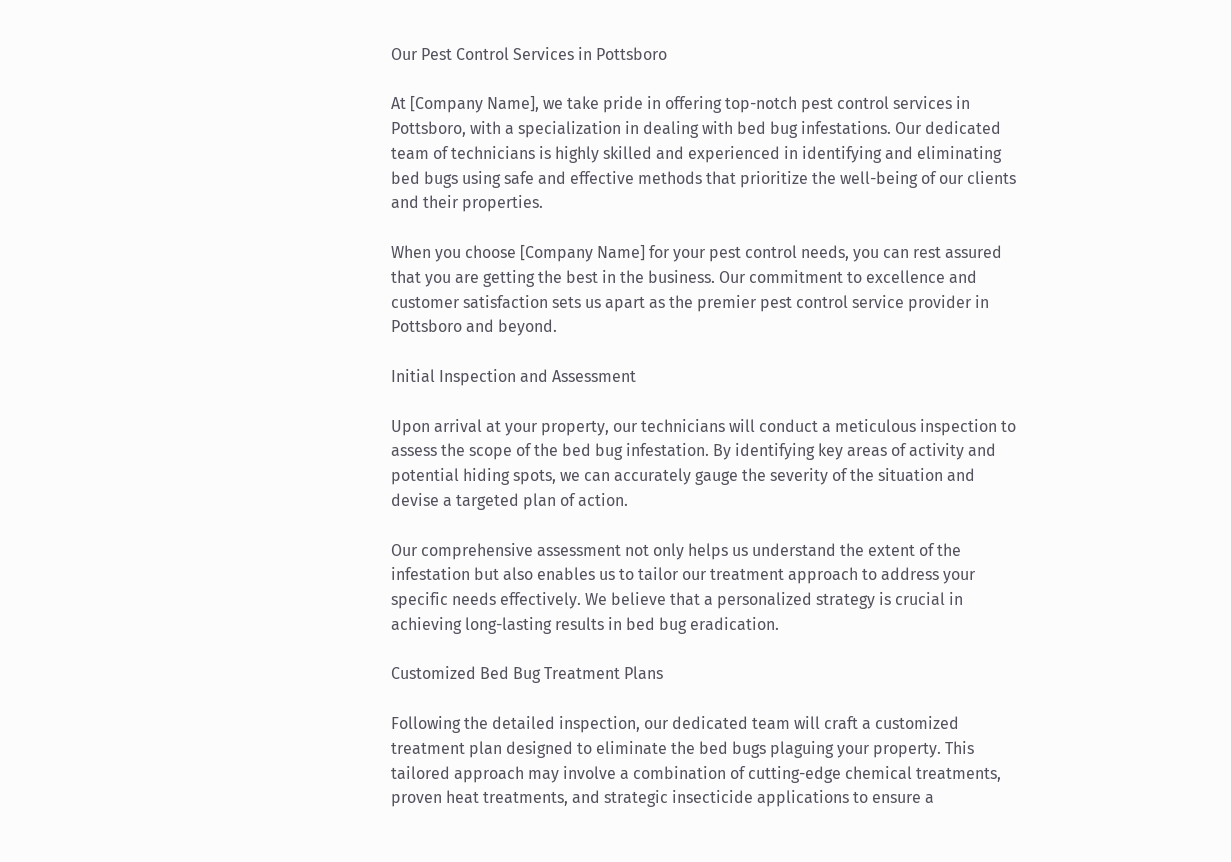Our Pest Control Services in Pottsboro

At [Company Name], we take pride in offering top-notch pest control services in Pottsboro, with a specialization in dealing with bed bug infestations. Our dedicated team of technicians is highly skilled and experienced in identifying and eliminating bed bugs using safe and effective methods that prioritize the well-being of our clients and their properties.

When you choose [Company Name] for your pest control needs, you can rest assured that you are getting the best in the business. Our commitment to excellence and customer satisfaction sets us apart as the premier pest control service provider in Pottsboro and beyond.

Initial Inspection and Assessment

Upon arrival at your property, our technicians will conduct a meticulous inspection to assess the scope of the bed bug infestation. By identifying key areas of activity and potential hiding spots, we can accurately gauge the severity of the situation and devise a targeted plan of action.

Our comprehensive assessment not only helps us understand the extent of the infestation but also enables us to tailor our treatment approach to address your specific needs effectively. We believe that a personalized strategy is crucial in achieving long-lasting results in bed bug eradication.

Customized Bed Bug Treatment Plans

Following the detailed inspection, our dedicated team will craft a customized treatment plan designed to eliminate the bed bugs plaguing your property. This tailored approach may involve a combination of cutting-edge chemical treatments, proven heat treatments, and strategic insecticide applications to ensure a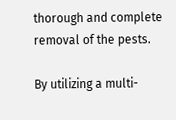thorough and complete removal of the pests.

By utilizing a multi-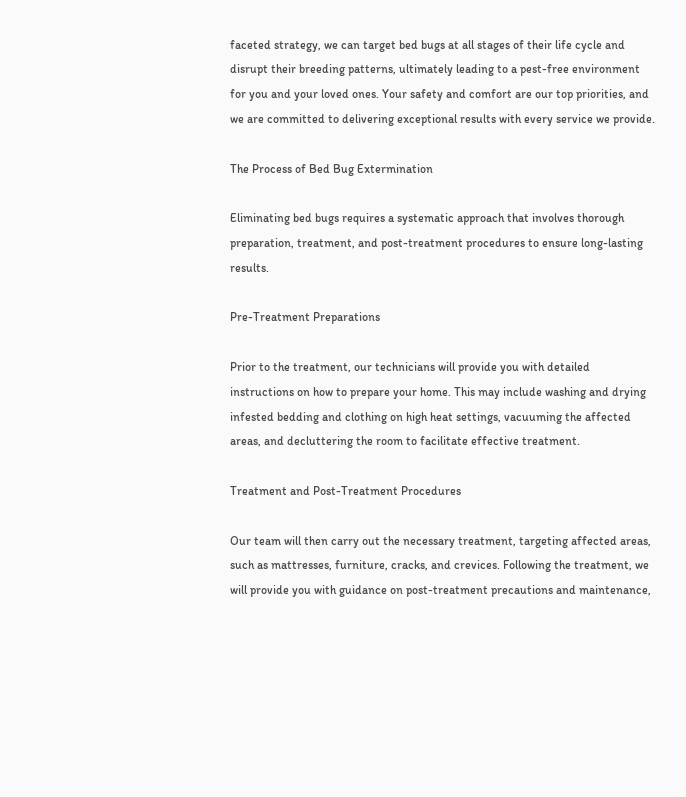faceted strategy, we can target bed bugs at all stages of their life cycle and disrupt their breeding patterns, ultimately leading to a pest-free environment for you and your loved ones. Your safety and comfort are our top priorities, and we are committed to delivering exceptional results with every service we provide.

The Process of Bed Bug Extermination

Eliminating bed bugs requires a systematic approach that involves thorough preparation, treatment, and post-treatment procedures to ensure long-lasting results.

Pre-Treatment Preparations

Prior to the treatment, our technicians will provide you with detailed instructions on how to prepare your home. This may include washing and drying infested bedding and clothing on high heat settings, vacuuming the affected areas, and decluttering the room to facilitate effective treatment.

Treatment and Post-Treatment Procedures

Our team will then carry out the necessary treatment, targeting affected areas, such as mattresses, furniture, cracks, and crevices. Following the treatment, we will provide you with guidance on post-treatment precautions and maintenance,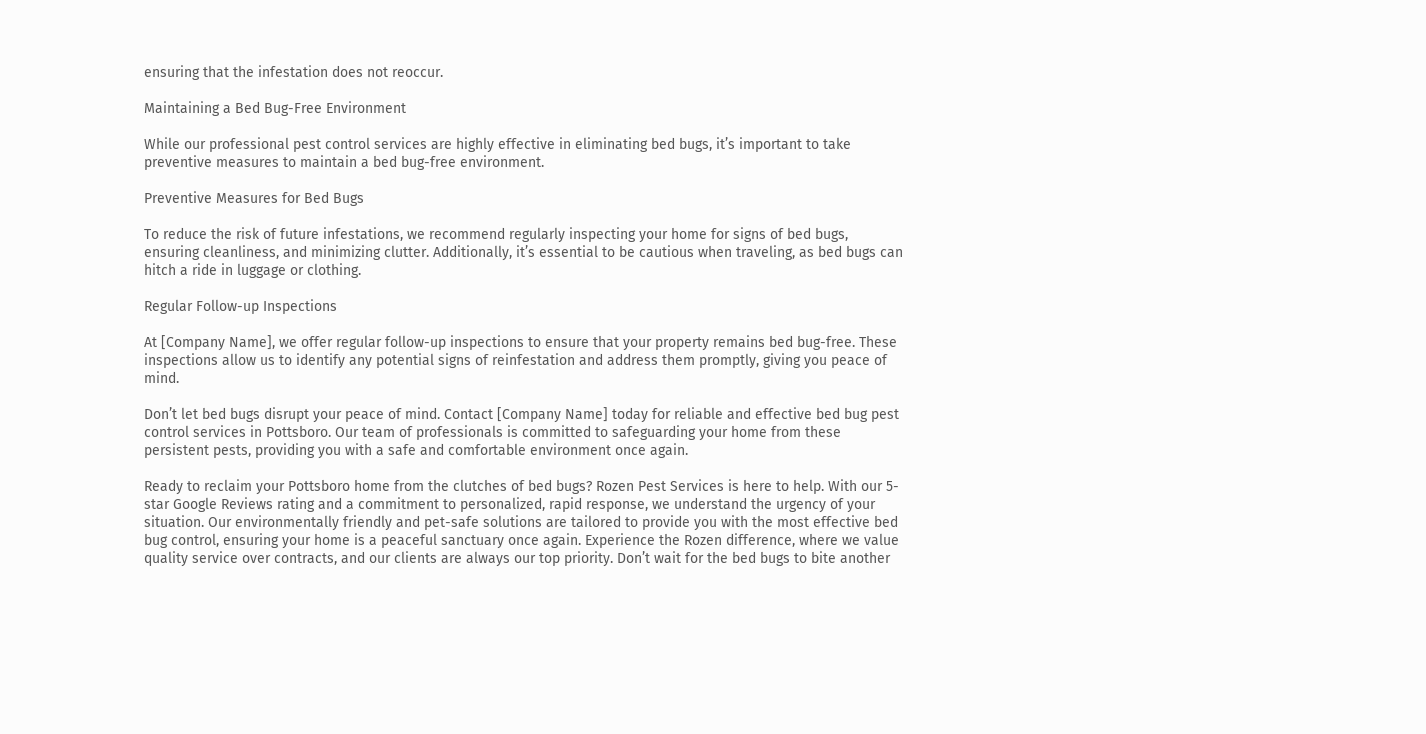ensuring that the infestation does not reoccur.

Maintaining a Bed Bug-Free Environment

While our professional pest control services are highly effective in eliminating bed bugs, it’s important to take preventive measures to maintain a bed bug-free environment.

Preventive Measures for Bed Bugs

To reduce the risk of future infestations, we recommend regularly inspecting your home for signs of bed bugs, ensuring cleanliness, and minimizing clutter. Additionally, it’s essential to be cautious when traveling, as bed bugs can hitch a ride in luggage or clothing.

Regular Follow-up Inspections

At [Company Name], we offer regular follow-up inspections to ensure that your property remains bed bug-free. These inspections allow us to identify any potential signs of reinfestation and address them promptly, giving you peace of mind.

Don’t let bed bugs disrupt your peace of mind. Contact [Company Name] today for reliable and effective bed bug pest control services in Pottsboro. Our team of professionals is committed to safeguarding your home from these persistent pests, providing you with a safe and comfortable environment once again.

Ready to reclaim your Pottsboro home from the clutches of bed bugs? Rozen Pest Services is here to help. With our 5-star Google Reviews rating and a commitment to personalized, rapid response, we understand the urgency of your situation. Our environmentally friendly and pet-safe solutions are tailored to provide you with the most effective bed bug control, ensuring your home is a peaceful sanctuary once again. Experience the Rozen difference, where we value quality service over contracts, and our clients are always our top priority. Don’t wait for the bed bugs to bite another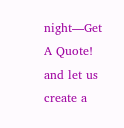night—Get A Quote! and let us create a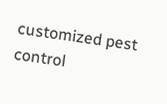customized pest control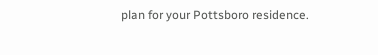plan for your Pottsboro residence.